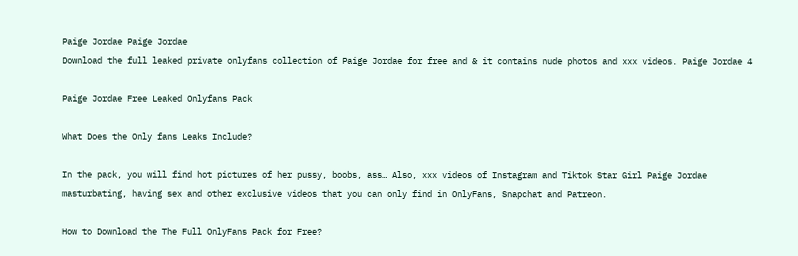Paige Jordae Paige Jordae
Download the full leaked private onlyfans collection of Paige Jordae for free and & it contains nude photos and xxx videos. Paige Jordae 4

Paige Jordae Free Leaked Onlyfans Pack

What Does the Only fans Leaks Include?

In the pack, you will find hot pictures of her pussy, boobs, ass… Also, xxx videos of Instagram and Tiktok Star Girl Paige Jordae  masturbating, having sex and other exclusive videos that you can only find in OnlyFans, Snapchat and Patreon.

How to Download the The Full OnlyFans Pack for Free?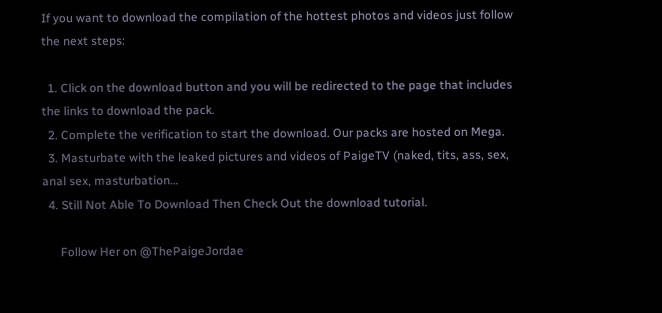If you want to download the compilation of the hottest photos and videos just follow the next steps:

  1. Click on the download button and you will be redirected to the page that includes the links to download the pack.
  2. Complete the verification to start the download. Our packs are hosted on Mega.
  3. Masturbate with the leaked pictures and videos of PaigeTV (naked, tits, ass, sex, anal sex, masturbation…
  4. Still Not Able To Download Then Check Out the download tutorial.

      Follow Her on @ThePaigeJordae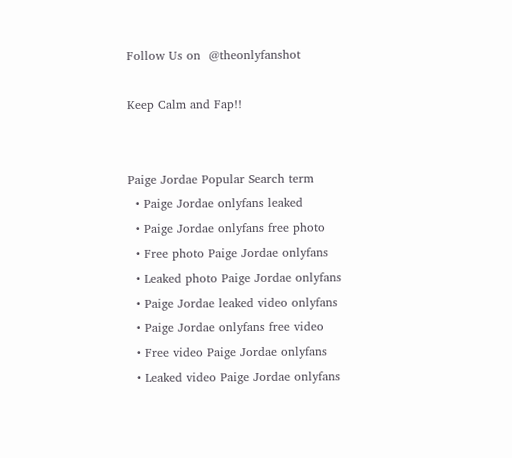Follow Us on  @theonlyfanshot

Keep Calm and Fap!!


Paige Jordae Popular Search term
  • Paige Jordae onlyfans leaked
  • Paige Jordae onlyfans free photo
  • Free photo Paige Jordae onlyfans
  • Leaked photo Paige Jordae onlyfans
  • Paige Jordae leaked video onlyfans
  • Paige Jordae onlyfans free video
  • Free video Paige Jordae onlyfans
  • Leaked video Paige Jordae onlyfans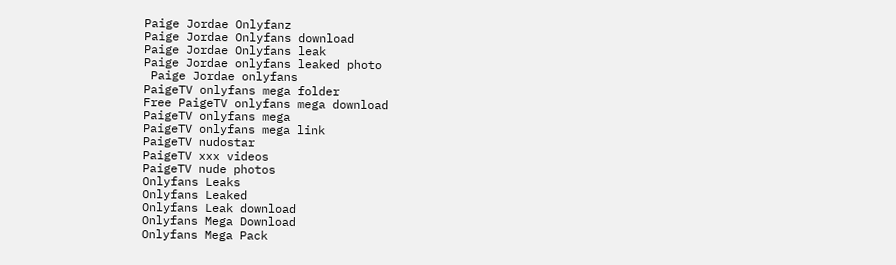Paige Jordae Onlyfanz
Paige Jordae Onlyfans download
Paige Jordae Onlyfans leak
Paige Jordae onlyfans leaked photo
 Paige Jordae onlyfans
PaigeTV onlyfans mega folder
Free PaigeTV onlyfans mega download
PaigeTV onlyfans mega
PaigeTV onlyfans mega link
PaigeTV nudostar
PaigeTV xxx videos
PaigeTV nude photos
Onlyfans Leaks
Onlyfans Leaked
Onlyfans Leak download
Onlyfans Mega Download
Onlyfans Mega Pack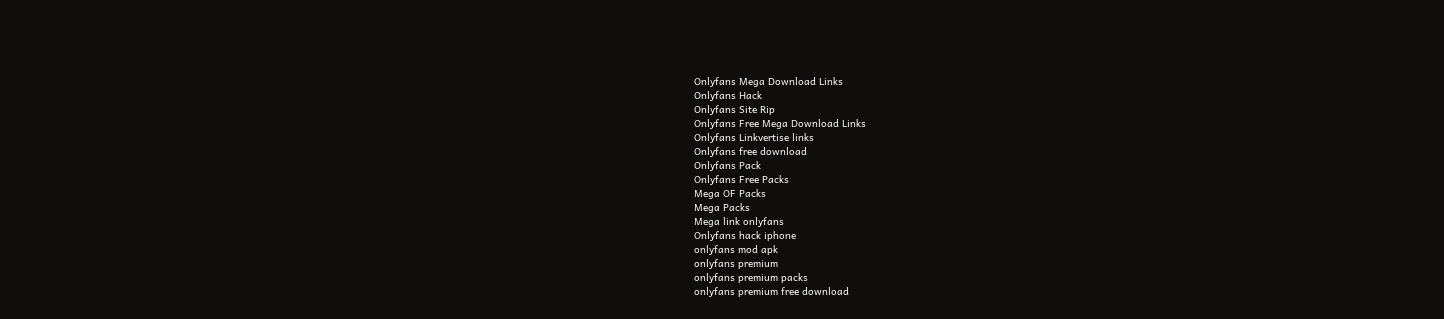Onlyfans Mega Download Links
Onlyfans Hack
Onlyfans Site Rip
Onlyfans Free Mega Download Links
Onlyfans Linkvertise links
Onlyfans free download
Onlyfans Pack
Onlyfans Free Packs
Mega OF Packs
Mega Packs
Mega link onlyfans
Onlyfans hack iphone
onlyfans mod apk
onlyfans premium
onlyfans premium packs
onlyfans premium free download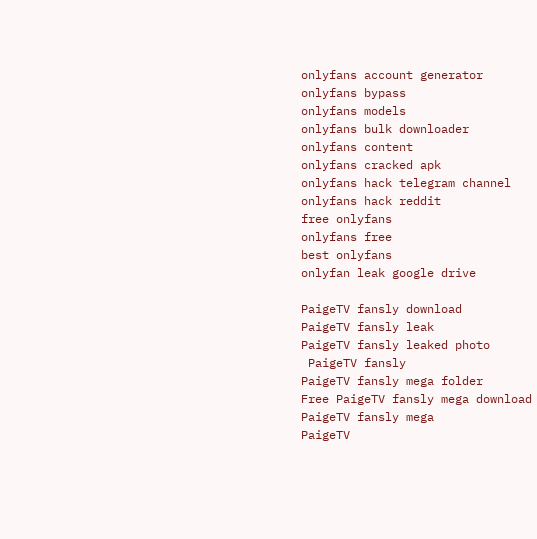onlyfans account generator
onlyfans bypass
onlyfans models
onlyfans bulk downloader
onlyfans content
onlyfans cracked apk
onlyfans hack telegram channel
onlyfans hack reddit
free onlyfans
onlyfans free
best onlyfans
onlyfan leak google drive

PaigeTV fansly download
PaigeTV fansly leak
PaigeTV fansly leaked photo
 PaigeTV fansly
PaigeTV fansly mega folder
Free PaigeTV fansly mega download
PaigeTV fansly mega
PaigeTV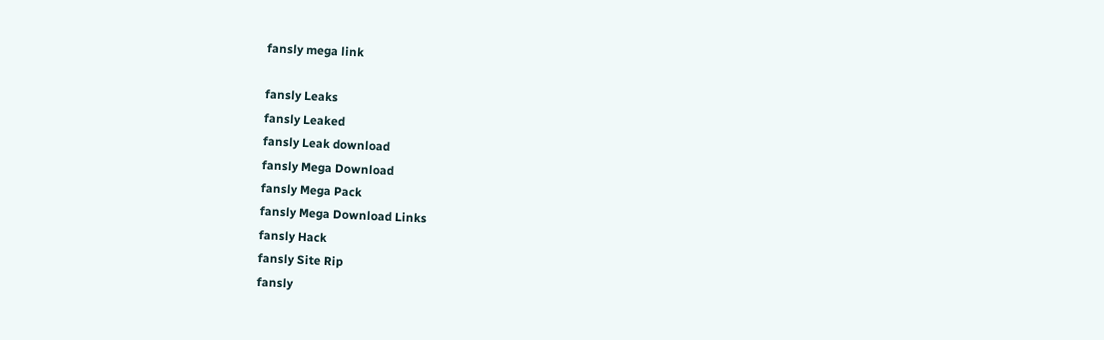fansly mega link

fansly Leaks
fansly Leaked
fansly Leak download
fansly Mega Download
fansly Mega Pack
fansly Mega Download Links
fansly Hack
fansly Site Rip
fansly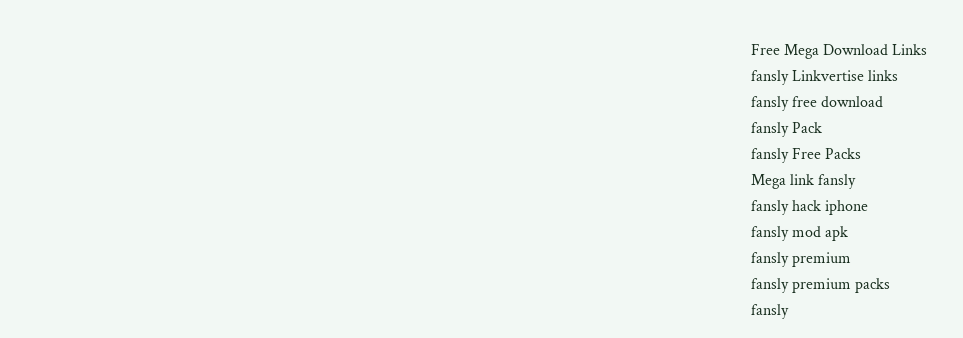Free Mega Download Links
fansly Linkvertise links
fansly free download
fansly Pack
fansly Free Packs
Mega link fansly
fansly hack iphone
fansly mod apk
fansly premium
fansly premium packs
fansly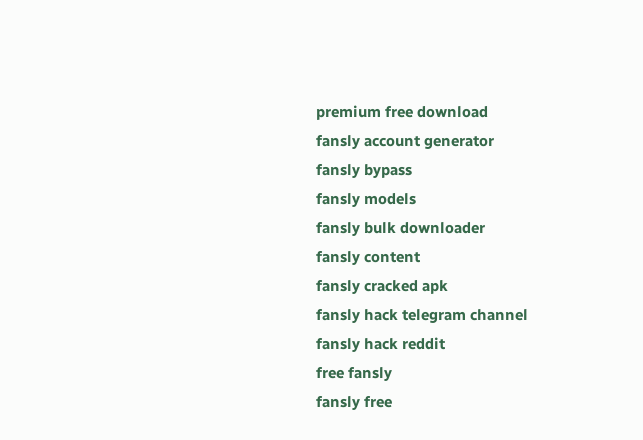premium free download
fansly account generator
fansly bypass
fansly models
fansly bulk downloader
fansly content
fansly cracked apk
fansly hack telegram channel
fansly hack reddit
free fansly
fansly free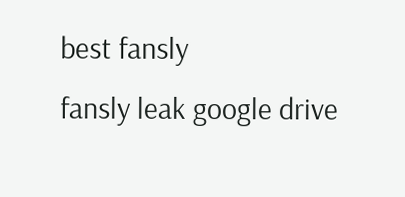best fansly
fansly leak google drive